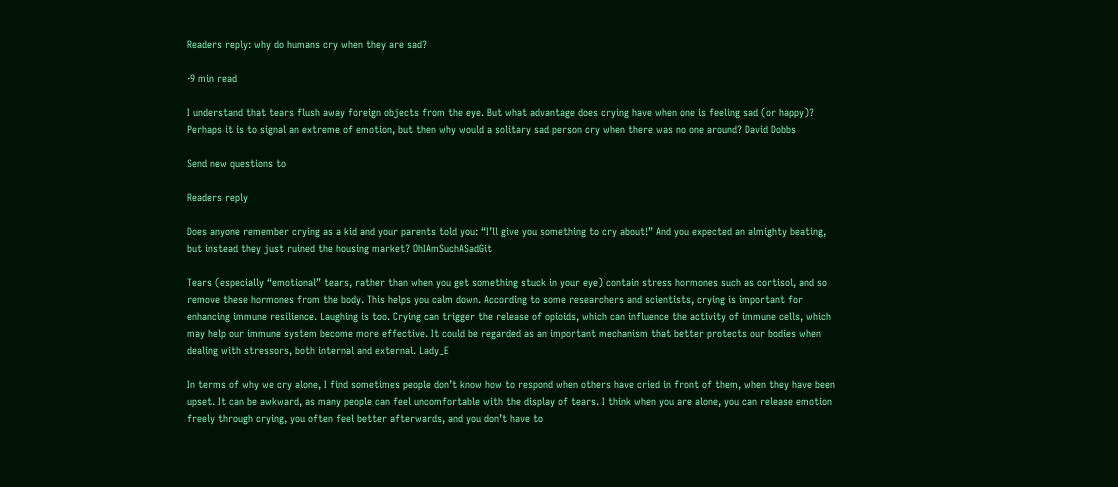Readers reply: why do humans cry when they are sad?

·9 min read

I understand that tears flush away foreign objects from the eye. But what advantage does crying have when one is feeling sad (or happy)? Perhaps it is to signal an extreme of emotion, but then why would a solitary sad person cry when there was no one around? David Dobbs

Send new questions to

Readers reply

Does anyone remember crying as a kid and your parents told you: “I’ll give you something to cry about!” And you expected an almighty beating, but instead they just ruined the housing market? OhIAmSuchASadGit

Tears (especially “emotional” tears, rather than when you get something stuck in your eye) contain stress hormones such as cortisol, and so remove these hormones from the body. This helps you calm down. According to some researchers and scientists, crying is important for enhancing immune resilience. Laughing is too. Crying can trigger the release of opioids, which can influence the activity of immune cells, which may help our immune system become more effective. It could be regarded as an important mechanism that better protects our bodies when dealing with stressors, both internal and external. Lady_E

In terms of why we cry alone, I find sometimes people don’t know how to respond when others have cried in front of them, when they have been upset. It can be awkward, as many people can feel uncomfortable with the display of tears. I think when you are alone, you can release emotion freely through crying, you often feel better afterwards, and you don’t have to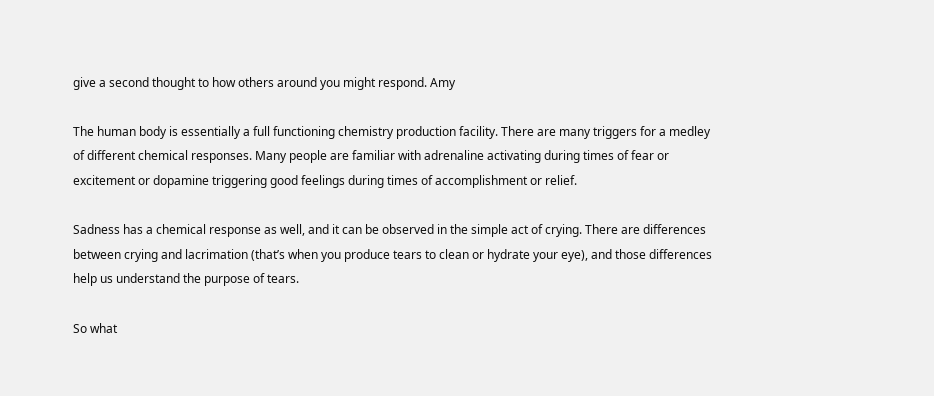give a second thought to how others around you might respond. Amy

The human body is essentially a full functioning chemistry production facility. There are many triggers for a medley of different chemical responses. Many people are familiar with adrenaline activating during times of fear or excitement or dopamine triggering good feelings during times of accomplishment or relief.

Sadness has a chemical response as well, and it can be observed in the simple act of crying. There are differences between crying and lacrimation (that’s when you produce tears to clean or hydrate your eye), and those differences help us understand the purpose of tears.

So what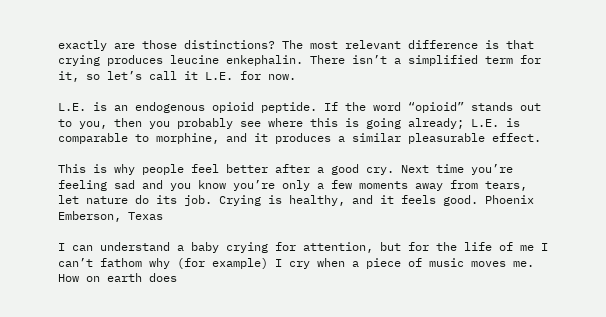exactly are those distinctions? The most relevant difference is that crying produces leucine enkephalin. There isn’t a simplified term for it, so let’s call it L.E. for now.

L.E. is an endogenous opioid peptide. If the word “opioid” stands out to you, then you probably see where this is going already; L.E. is comparable to morphine, and it produces a similar pleasurable effect.

This is why people feel better after a good cry. Next time you’re feeling sad and you know you’re only a few moments away from tears, let nature do its job. Crying is healthy, and it feels good. Phoenix Emberson, Texas

I can understand a baby crying for attention, but for the life of me I can’t fathom why (for example) I cry when a piece of music moves me. How on earth does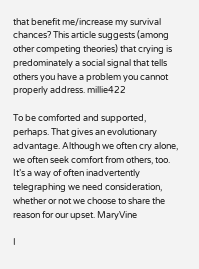that benefit me/increase my survival chances? This article suggests (among other competing theories) that crying is predominately a social signal that tells others you have a problem you cannot properly address. millie422

To be comforted and supported, perhaps. That gives an evolutionary advantage. Although we often cry alone, we often seek comfort from others, too. It’s a way of often inadvertently telegraphing we need consideration, whether or not we choose to share the reason for our upset. MaryVine

I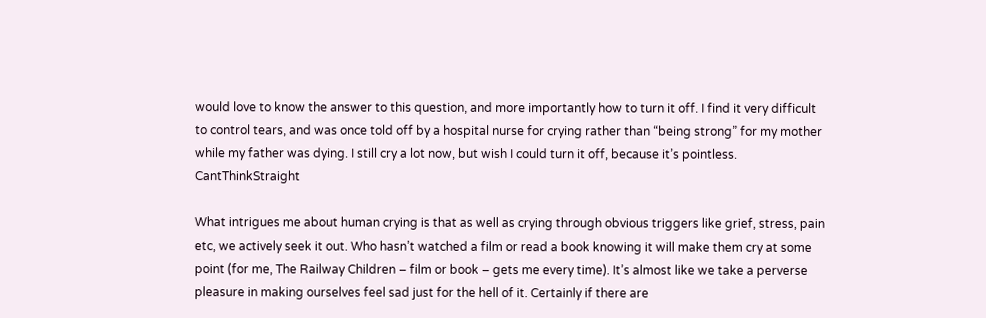would love to know the answer to this question, and more importantly how to turn it off. I find it very difficult to control tears, and was once told off by a hospital nurse for crying rather than “being strong” for my mother while my father was dying. I still cry a lot now, but wish I could turn it off, because it’s pointless. CantThinkStraight

What intrigues me about human crying is that as well as crying through obvious triggers like grief, stress, pain etc, we actively seek it out. Who hasn’t watched a film or read a book knowing it will make them cry at some point (for me, The Railway Children – film or book – gets me every time). It’s almost like we take a perverse pleasure in making ourselves feel sad just for the hell of it. Certainly if there are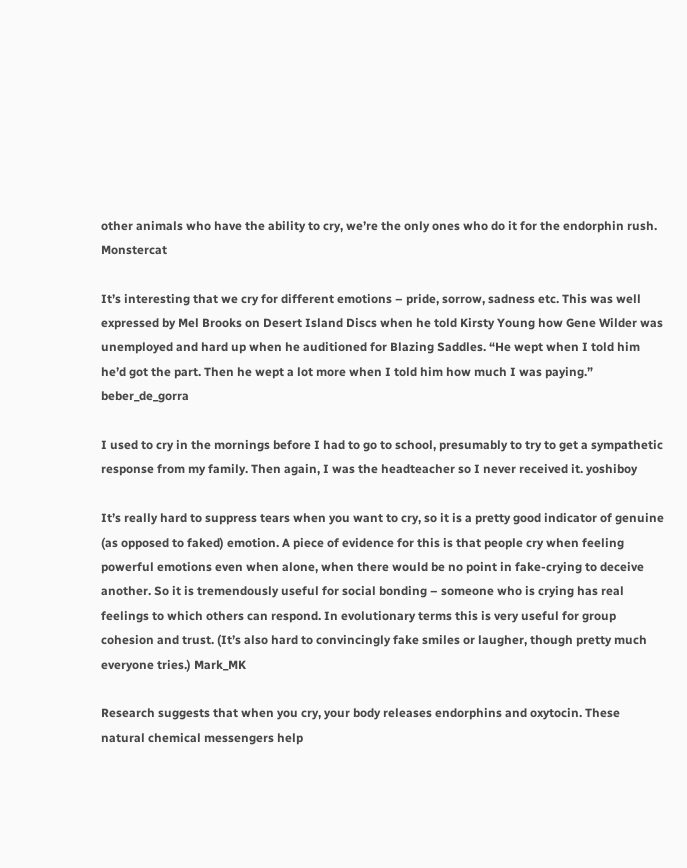other animals who have the ability to cry, we’re the only ones who do it for the endorphin rush. Monstercat

It’s interesting that we cry for different emotions – pride, sorrow, sadness etc. This was well expressed by Mel Brooks on Desert Island Discs when he told Kirsty Young how Gene Wilder was unemployed and hard up when he auditioned for Blazing Saddles. “He wept when I told him he’d got the part. Then he wept a lot more when I told him how much I was paying.” beber_de_gorra

I used to cry in the mornings before I had to go to school, presumably to try to get a sympathetic response from my family. Then again, I was the headteacher so I never received it. yoshiboy

It’s really hard to suppress tears when you want to cry, so it is a pretty good indicator of genuine (as opposed to faked) emotion. A piece of evidence for this is that people cry when feeling powerful emotions even when alone, when there would be no point in fake-crying to deceive another. So it is tremendously useful for social bonding – someone who is crying has real feelings to which others can respond. In evolutionary terms this is very useful for group cohesion and trust. (It’s also hard to convincingly fake smiles or laugher, though pretty much everyone tries.) Mark_MK

Research suggests that when you cry, your body releases endorphins and oxytocin. These natural chemical messengers help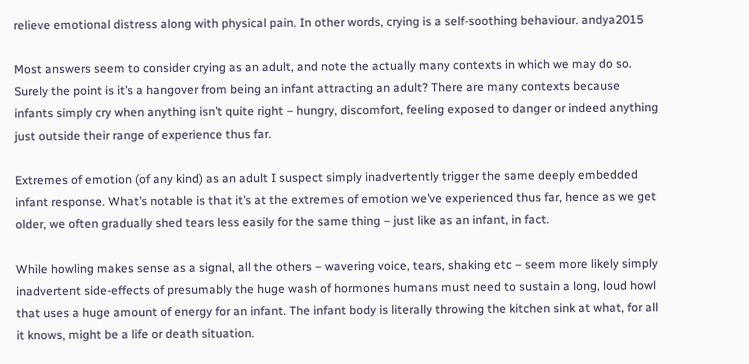relieve emotional distress along with physical pain. In other words, crying is a self-soothing behaviour. andya2015

Most answers seem to consider crying as an adult, and note the actually many contexts in which we may do so. Surely the point is it’s a hangover from being an infant attracting an adult? There are many contexts because infants simply cry when anything isn’t quite right – hungry, discomfort, feeling exposed to danger or indeed anything just outside their range of experience thus far.

Extremes of emotion (of any kind) as an adult I suspect simply inadvertently trigger the same deeply embedded infant response. What’s notable is that it’s at the extremes of emotion we’ve experienced thus far, hence as we get older, we often gradually shed tears less easily for the same thing – just like as an infant, in fact.

While howling makes sense as a signal, all the others – wavering voice, tears, shaking etc – seem more likely simply inadvertent side-effects of presumably the huge wash of hormones humans must need to sustain a long, loud howl that uses a huge amount of energy for an infant. The infant body is literally throwing the kitchen sink at what, for all it knows, might be a life or death situation.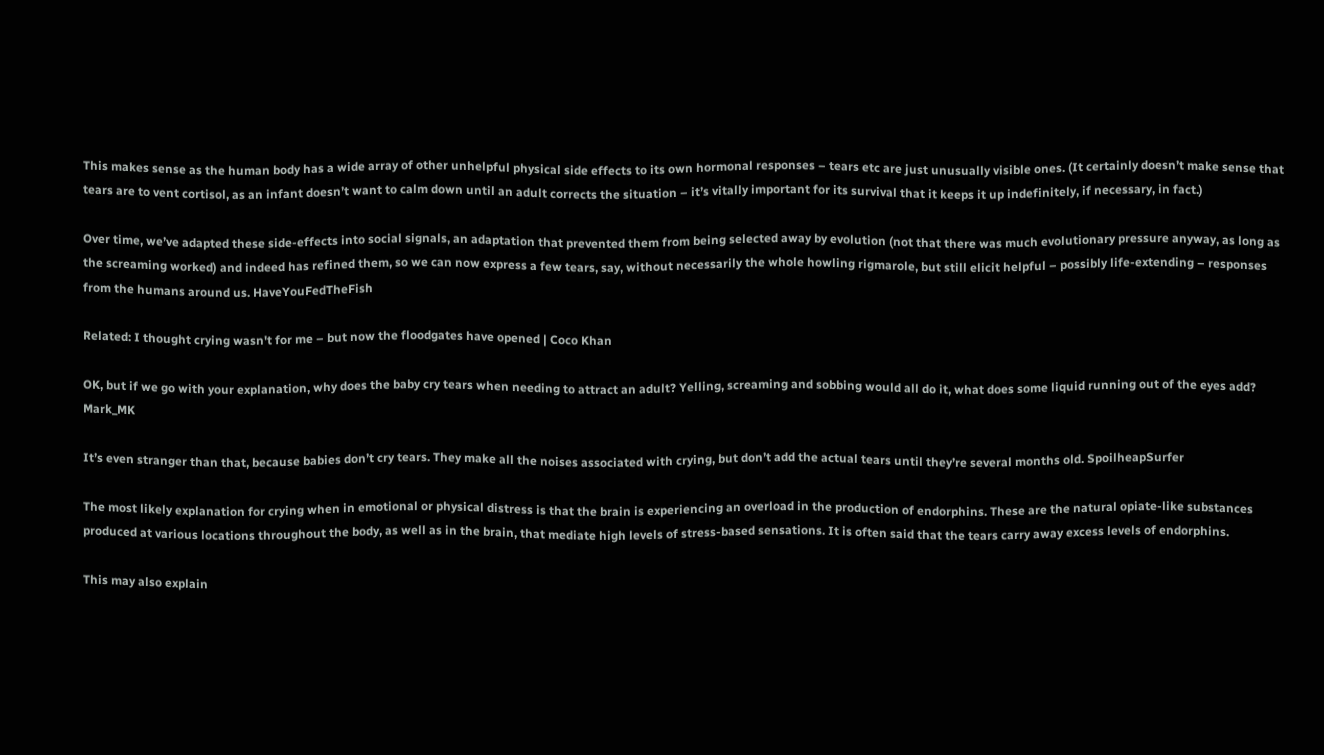This makes sense as the human body has a wide array of other unhelpful physical side effects to its own hormonal responses – tears etc are just unusually visible ones. (It certainly doesn’t make sense that tears are to vent cortisol, as an infant doesn’t want to calm down until an adult corrects the situation – it’s vitally important for its survival that it keeps it up indefinitely, if necessary, in fact.)

Over time, we’ve adapted these side-effects into social signals, an adaptation that prevented them from being selected away by evolution (not that there was much evolutionary pressure anyway, as long as the screaming worked) and indeed has refined them, so we can now express a few tears, say, without necessarily the whole howling rigmarole, but still elicit helpful – possibly life-extending – responses from the humans around us. HaveYouFedTheFish

Related: I thought crying wasn't for me – but now the floodgates have opened | Coco Khan

OK, but if we go with your explanation, why does the baby cry tears when needing to attract an adult? Yelling, screaming and sobbing would all do it, what does some liquid running out of the eyes add? Mark_MK

It’s even stranger than that, because babies don’t cry tears. They make all the noises associated with crying, but don’t add the actual tears until they’re several months old. SpoilheapSurfer

The most likely explanation for crying when in emotional or physical distress is that the brain is experiencing an overload in the production of endorphins. These are the natural opiate-like substances produced at various locations throughout the body, as well as in the brain, that mediate high levels of stress-based sensations. It is often said that the tears carry away excess levels of endorphins.

This may also explain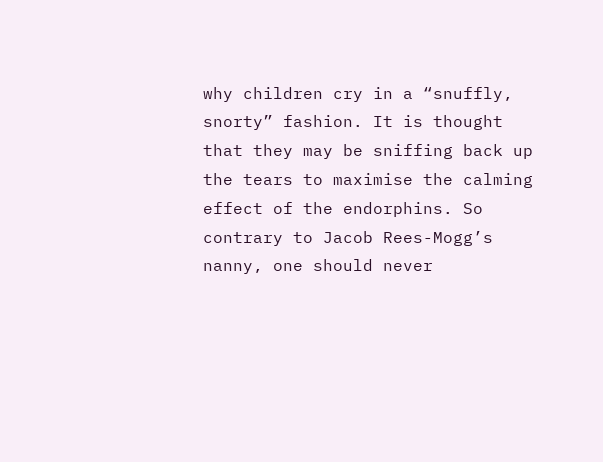why children cry in a “snuffly, snorty” fashion. It is thought that they may be sniffing back up the tears to maximise the calming effect of the endorphins. So contrary to Jacob Rees-Mogg’s nanny, one should never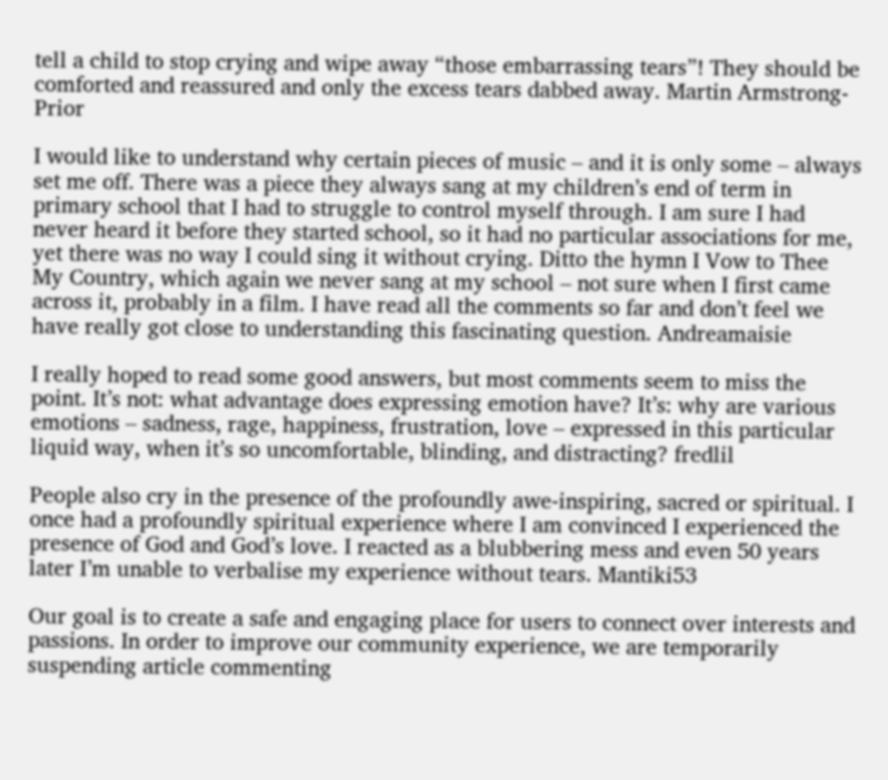tell a child to stop crying and wipe away “those embarrassing tears”! They should be comforted and reassured and only the excess tears dabbed away. Martin Armstrong-Prior

I would like to understand why certain pieces of music – and it is only some – always set me off. There was a piece they always sang at my children’s end of term in primary school that I had to struggle to control myself through. I am sure I had never heard it before they started school, so it had no particular associations for me, yet there was no way I could sing it without crying. Ditto the hymn I Vow to Thee My Country, which again we never sang at my school – not sure when I first came across it, probably in a film. I have read all the comments so far and don’t feel we have really got close to understanding this fascinating question. Andreamaisie

I really hoped to read some good answers, but most comments seem to miss the point. It’s not: what advantage does expressing emotion have? It’s: why are various emotions – sadness, rage, happiness, frustration, love – expressed in this particular liquid way, when it’s so uncomfortable, blinding, and distracting? fredlil

People also cry in the presence of the profoundly awe-inspiring, sacred or spiritual. I once had a profoundly spiritual experience where I am convinced I experienced the presence of God and God’s love. I reacted as a blubbering mess and even 50 years later I’m unable to verbalise my experience without tears. Mantiki53

Our goal is to create a safe and engaging place for users to connect over interests and passions. In order to improve our community experience, we are temporarily suspending article commenting